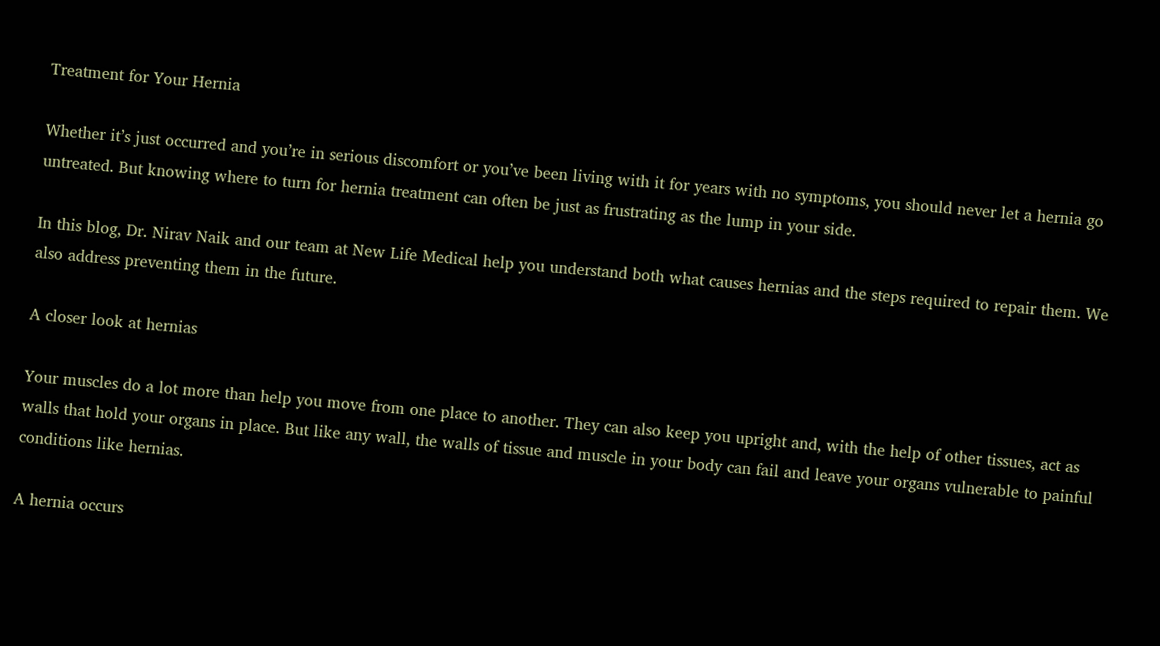Treatment for Your Hernia

Whether it’s just occurred and you’re in serious discomfort or you’ve been living with it for years with no symptoms, you should never let a hernia go untreated. But knowing where to turn for hernia treatment can often be just as frustrating as the lump in your side.

In this blog, Dr. Nirav Naik and our team at New Life Medical help you understand both what causes hernias and the steps required to repair them. We also address preventing them in the future.

A closer look at hernias

Your muscles do a lot more than help you move from one place to another. They can also keep you upright and, with the help of other tissues, act as walls that hold your organs in place. But like any wall, the walls of tissue and muscle in your body can fail and leave your organs vulnerable to painful conditions like hernias.

A hernia occurs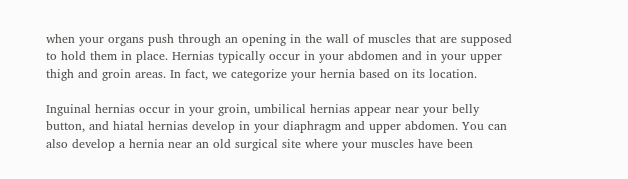when your organs push through an opening in the wall of muscles that are supposed to hold them in place. Hernias typically occur in your abdomen and in your upper thigh and groin areas. In fact, we categorize your hernia based on its location.

Inguinal hernias occur in your groin, umbilical hernias appear near your belly button, and hiatal hernias develop in your diaphragm and upper abdomen. You can also develop a hernia near an old surgical site where your muscles have been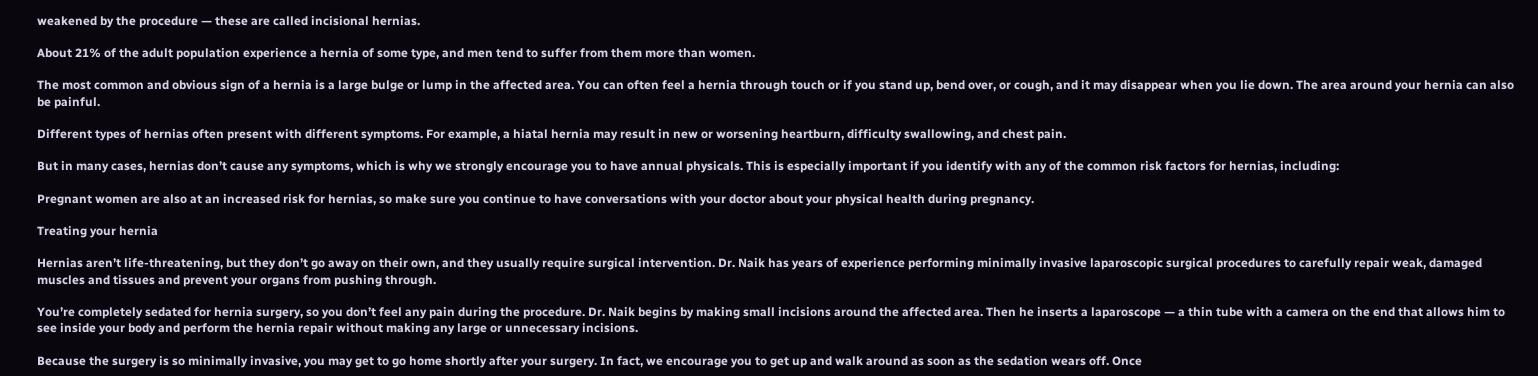weakened by the procedure — these are called incisional hernias.

About 21% of the adult population experience a hernia of some type, and men tend to suffer from them more than women.

The most common and obvious sign of a hernia is a large bulge or lump in the affected area. You can often feel a hernia through touch or if you stand up, bend over, or cough, and it may disappear when you lie down. The area around your hernia can also be painful.

Different types of hernias often present with different symptoms. For example, a hiatal hernia may result in new or worsening heartburn, difficulty swallowing, and chest pain.

But in many cases, hernias don’t cause any symptoms, which is why we strongly encourage you to have annual physicals. This is especially important if you identify with any of the common risk factors for hernias, including:

Pregnant women are also at an increased risk for hernias, so make sure you continue to have conversations with your doctor about your physical health during pregnancy.

Treating your hernia

Hernias aren’t life-threatening, but they don’t go away on their own, and they usually require surgical intervention. Dr. Naik has years of experience performing minimally invasive laparoscopic surgical procedures to carefully repair weak, damaged muscles and tissues and prevent your organs from pushing through.

You’re completely sedated for hernia surgery, so you don’t feel any pain during the procedure. Dr. Naik begins by making small incisions around the affected area. Then he inserts a laparoscope — a thin tube with a camera on the end that allows him to see inside your body and perform the hernia repair without making any large or unnecessary incisions.

Because the surgery is so minimally invasive, you may get to go home shortly after your surgery. In fact, we encourage you to get up and walk around as soon as the sedation wears off. Once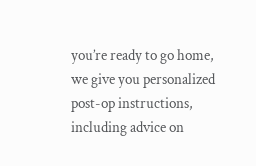you’re ready to go home, we give you personalized post-op instructions, including advice on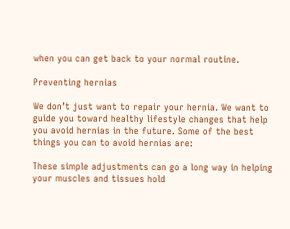when you can get back to your normal routine.

Preventing hernias

We don’t just want to repair your hernia. We want to guide you toward healthy lifestyle changes that help you avoid hernias in the future. Some of the best things you can to avoid hernias are:

These simple adjustments can go a long way in helping your muscles and tissues hold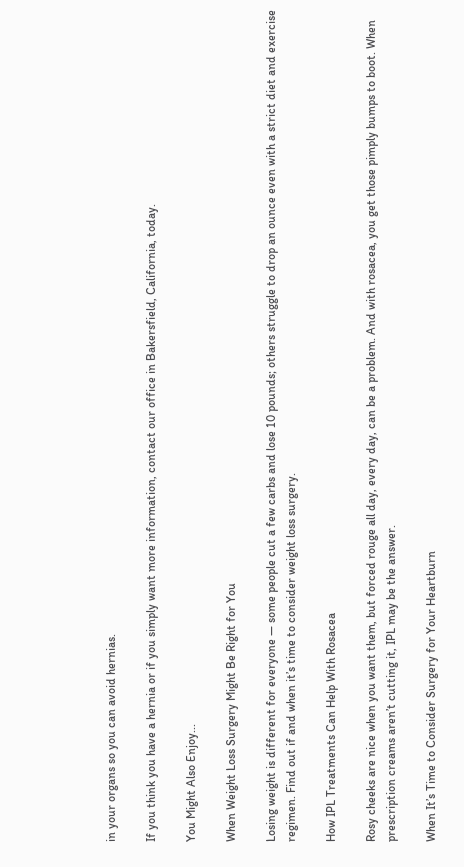in your organs so you can avoid hernias.

If you think you have a hernia or if you simply want more information, contact our office in Bakersfield, California, today.

You Might Also Enjoy...

When Weight Loss Surgery Might Be Right for You

Losing weight is different for everyone — some people cut a few carbs and lose 10 pounds; others struggle to drop an ounce even with a strict diet and exercise regimen. Find out if and when it’s time to consider weight loss surgery.

How IPL Treatments Can Help With Rosacea

Rosy cheeks are nice when you want them, but forced rouge all day, every day, can be a problem. And with rosacea, you get those pimply bumps to boot. When prescription creams aren’t cutting it, IPL may be the answer.

When It’s Time to Consider Surgery for Your Heartburn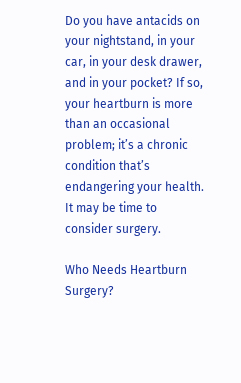Do you have antacids on your nightstand, in your car, in your desk drawer, and in your pocket? If so, your heartburn is more than an occasional problem; it’s a chronic condition that’s endangering your health. It may be time to consider surgery.

Who Needs Heartburn Surgery?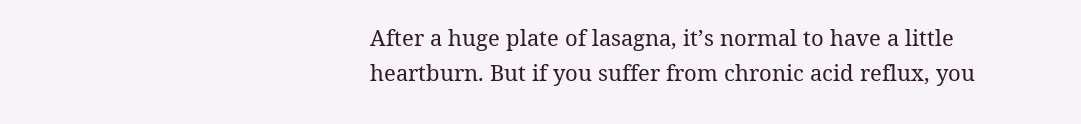After a huge plate of lasagna, it’s normal to have a little heartburn. But if you suffer from chronic acid reflux, you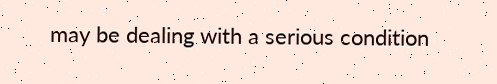may be dealing with a serious condition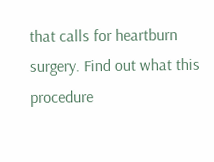that calls for heartburn surgery. Find out what this procedure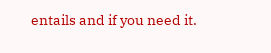entails and if you need it.